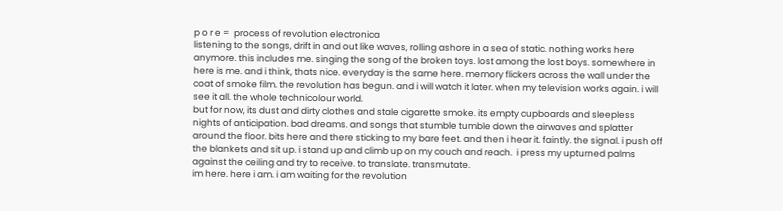p o r e =  process of revolution electronica
listening to the songs, drift in and out like waves, rolling ashore in a sea of static. nothing works here anymore. this includes me. singing the song of the broken toys. lost among the lost boys. somewhere in here is me. and i think, thats nice. everyday is the same here. memory flickers across the wall under the coat of smoke film. the revolution has begun. and i will watch it later. when my television works again. i will see it all. the whole technicolour world.
but for now, its dust and dirty clothes and stale cigarette smoke. its empty cupboards and sleepless nights of anticipation. bad dreams. and songs that stumble tumble down the airwaves and splatter around the floor. bits here and there sticking to my bare feet. and then i hear it. faintly. the signal. i push off the blankets and sit up. i stand up and climb up on my couch and reach.  i press my upturned palms against the ceiling and try to receive. to translate. transmutate.
im here. here i am. i am waiting for the revolution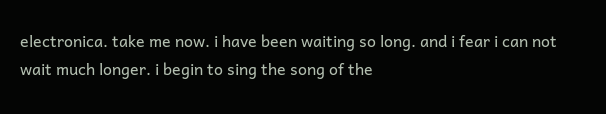electronica. take me now. i have been waiting so long. and i fear i can not wait much longer. i begin to sing the song of the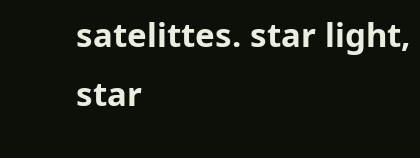satelittes. star light, star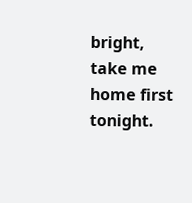bright, take me home first tonight.